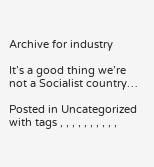Archive for industry

It’s a good thing we’re not a Socialist country…

Posted in Uncategorized with tags , , , , , , , , , ,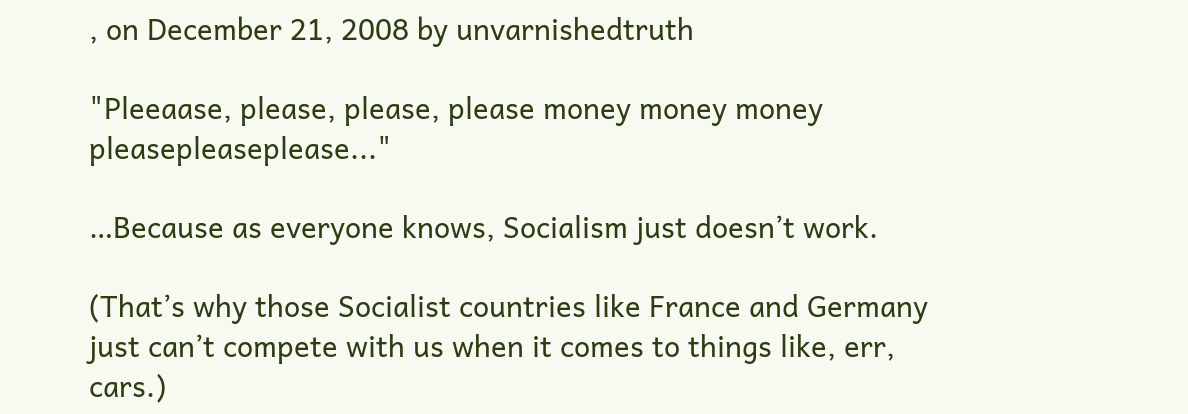, on December 21, 2008 by unvarnishedtruth

"Pleeaase, please, please, please money money money pleasepleaseplease..."

…Because as everyone knows, Socialism just doesn’t work.

(That’s why those Socialist countries like France and Germany just can’t compete with us when it comes to things like, err, cars.)